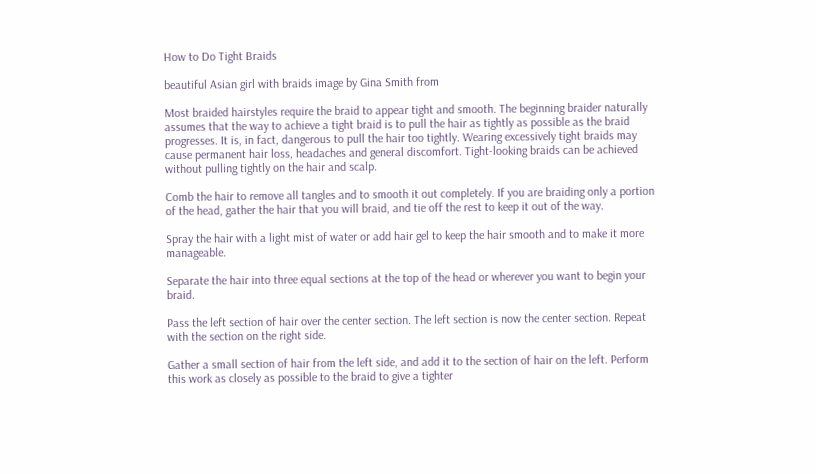How to Do Tight Braids

beautiful Asian girl with braids image by Gina Smith from

Most braided hairstyles require the braid to appear tight and smooth. The beginning braider naturally assumes that the way to achieve a tight braid is to pull the hair as tightly as possible as the braid progresses. It is, in fact, dangerous to pull the hair too tightly. Wearing excessively tight braids may cause permanent hair loss, headaches and general discomfort. Tight-looking braids can be achieved without pulling tightly on the hair and scalp.

Comb the hair to remove all tangles and to smooth it out completely. If you are braiding only a portion of the head, gather the hair that you will braid, and tie off the rest to keep it out of the way.

Spray the hair with a light mist of water or add hair gel to keep the hair smooth and to make it more manageable.

Separate the hair into three equal sections at the top of the head or wherever you want to begin your braid.

Pass the left section of hair over the center section. The left section is now the center section. Repeat with the section on the right side.

Gather a small section of hair from the left side, and add it to the section of hair on the left. Perform this work as closely as possible to the braid to give a tighter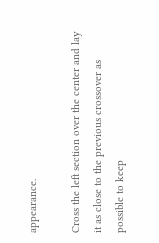appearance.

Cross the left section over the center and lay it as close to the previous crossover as possible to keep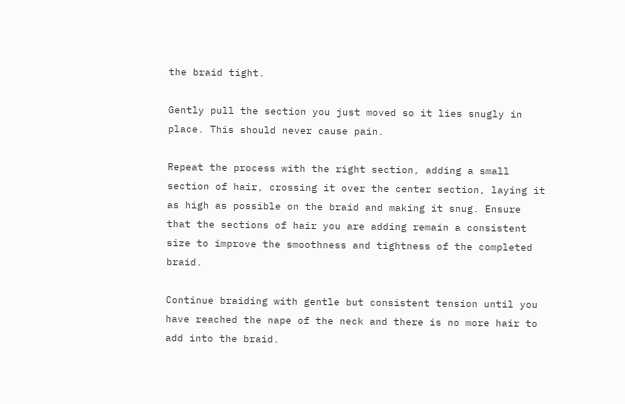the braid tight.

Gently pull the section you just moved so it lies snugly in place. This should never cause pain.

Repeat the process with the right section, adding a small section of hair, crossing it over the center section, laying it as high as possible on the braid and making it snug. Ensure that the sections of hair you are adding remain a consistent size to improve the smoothness and tightness of the completed braid.

Continue braiding with gentle but consistent tension until you have reached the nape of the neck and there is no more hair to add into the braid.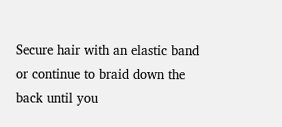Secure hair with an elastic band or continue to braid down the back until you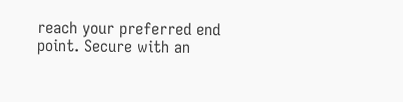reach your preferred end point. Secure with an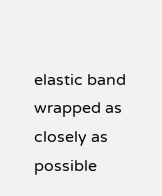elastic band wrapped as closely as possible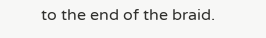to the end of the braid.